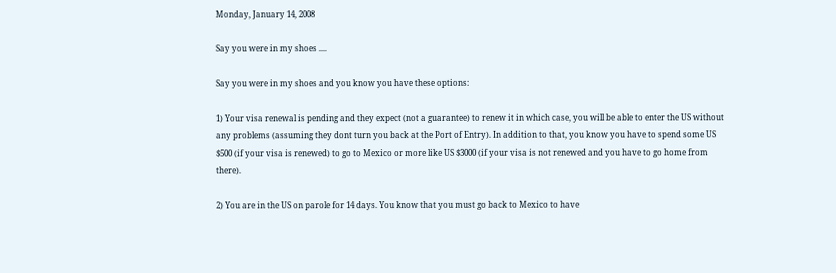Monday, January 14, 2008

Say you were in my shoes ....

Say you were in my shoes and you know you have these options:

1) Your visa renewal is pending and they expect (not a guarantee) to renew it in which case, you will be able to enter the US without any problems (assuming they dont turn you back at the Port of Entry). In addition to that, you know you have to spend some US $500 (if your visa is renewed) to go to Mexico or more like US $3000 (if your visa is not renewed and you have to go home from there).

2) You are in the US on parole for 14 days. You know that you must go back to Mexico to have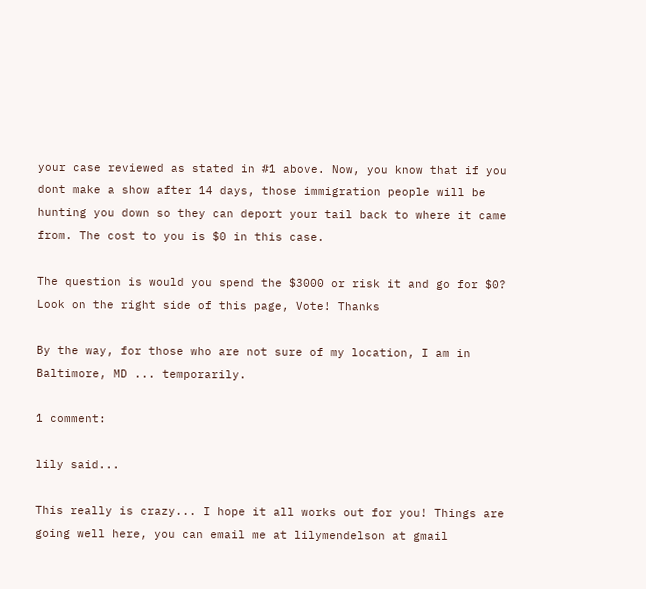your case reviewed as stated in #1 above. Now, you know that if you dont make a show after 14 days, those immigration people will be hunting you down so they can deport your tail back to where it came from. The cost to you is $0 in this case.

The question is would you spend the $3000 or risk it and go for $0? Look on the right side of this page, Vote! Thanks

By the way, for those who are not sure of my location, I am in Baltimore, MD ... temporarily.

1 comment:

lily said...

This really is crazy... I hope it all works out for you! Things are going well here, you can email me at lilymendelson at gmail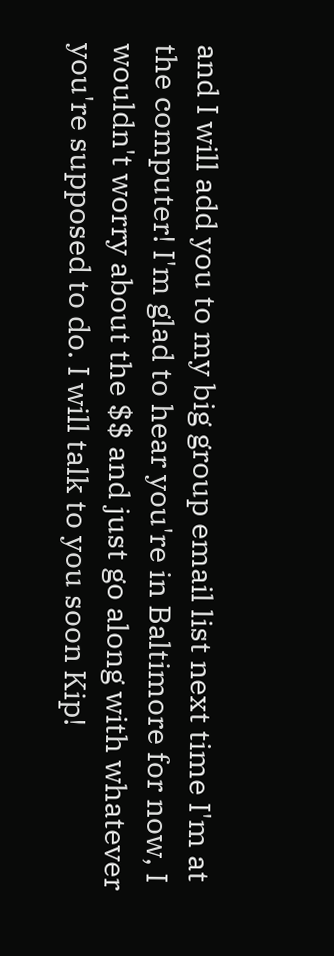and I will add you to my big group email list next time I'm at the computer! I'm glad to hear you're in Baltimore for now, I wouldn't worry about the $$ and just go along with whatever you're supposed to do. I will talk to you soon Kip!